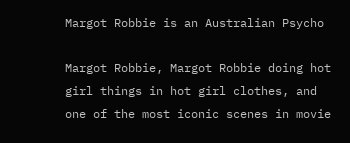Margot Robbie is an Australian Psycho

Margot Robbie, Margot Robbie doing hot girl things in hot girl clothes, and one of the most iconic scenes in movie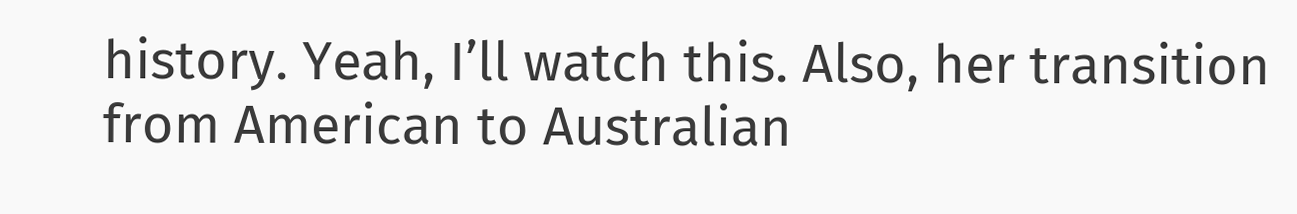history. Yeah, I’ll watch this. Also, her transition from American to Australian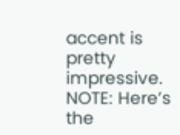accent is pretty impressive. NOTE: Here’s the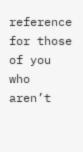reference for those of you who aren’t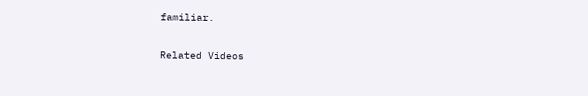familiar.

Related Videos